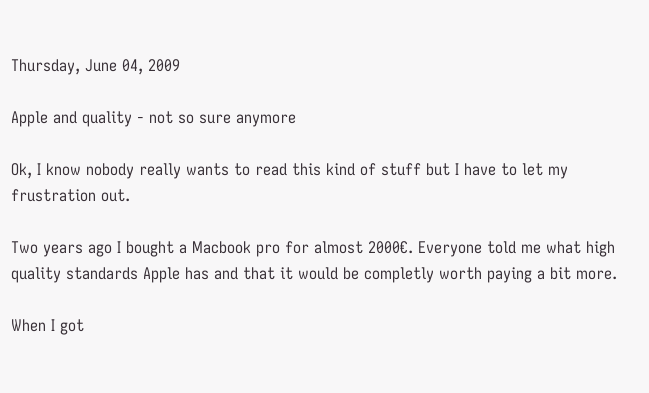Thursday, June 04, 2009

Apple and quality - not so sure anymore

Ok, I know nobody really wants to read this kind of stuff but I have to let my frustration out.

Two years ago I bought a Macbook pro for almost 2000€. Everyone told me what high quality standards Apple has and that it would be completly worth paying a bit more.

When I got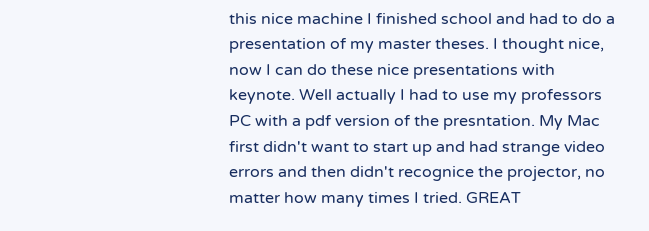this nice machine I finished school and had to do a presentation of my master theses. I thought nice, now I can do these nice presentations with keynote. Well actually I had to use my professors PC with a pdf version of the presntation. My Mac first didn't want to start up and had strange video errors and then didn't recognice the projector, no matter how many times I tried. GREAT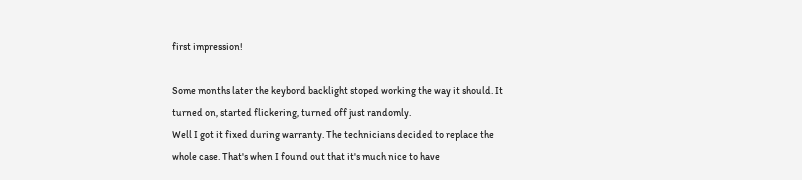first impression!

Some months later the keybord backlight stoped working the way it should. It turned on, started flickering, turned off just randomly.
Well I got it fixed during warranty. The technicians decided to replace the whole case. That's when I found out that it's much nice to have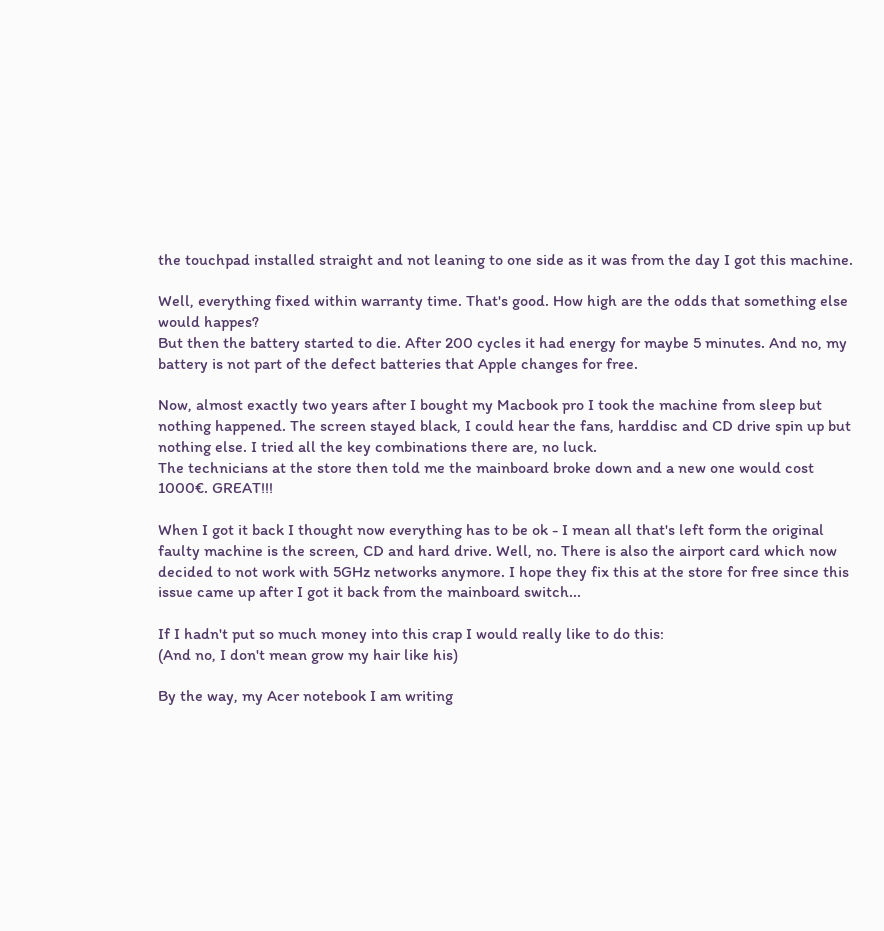the touchpad installed straight and not leaning to one side as it was from the day I got this machine.

Well, everything fixed within warranty time. That's good. How high are the odds that something else would happes?
But then the battery started to die. After 200 cycles it had energy for maybe 5 minutes. And no, my battery is not part of the defect batteries that Apple changes for free.

Now, almost exactly two years after I bought my Macbook pro I took the machine from sleep but nothing happened. The screen stayed black, I could hear the fans, harddisc and CD drive spin up but nothing else. I tried all the key combinations there are, no luck.
The technicians at the store then told me the mainboard broke down and a new one would cost 1000€. GREAT!!!

When I got it back I thought now everything has to be ok - I mean all that's left form the original faulty machine is the screen, CD and hard drive. Well, no. There is also the airport card which now decided to not work with 5GHz networks anymore. I hope they fix this at the store for free since this issue came up after I got it back from the mainboard switch...

If I hadn't put so much money into this crap I would really like to do this:
(And no, I don't mean grow my hair like his)

By the way, my Acer notebook I am writing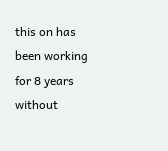this on has been working for 8 years without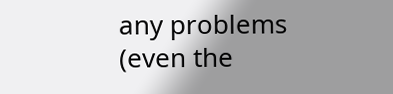any problems (even the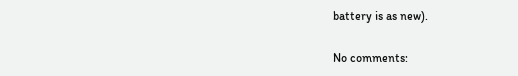battery is as new).

No comments: